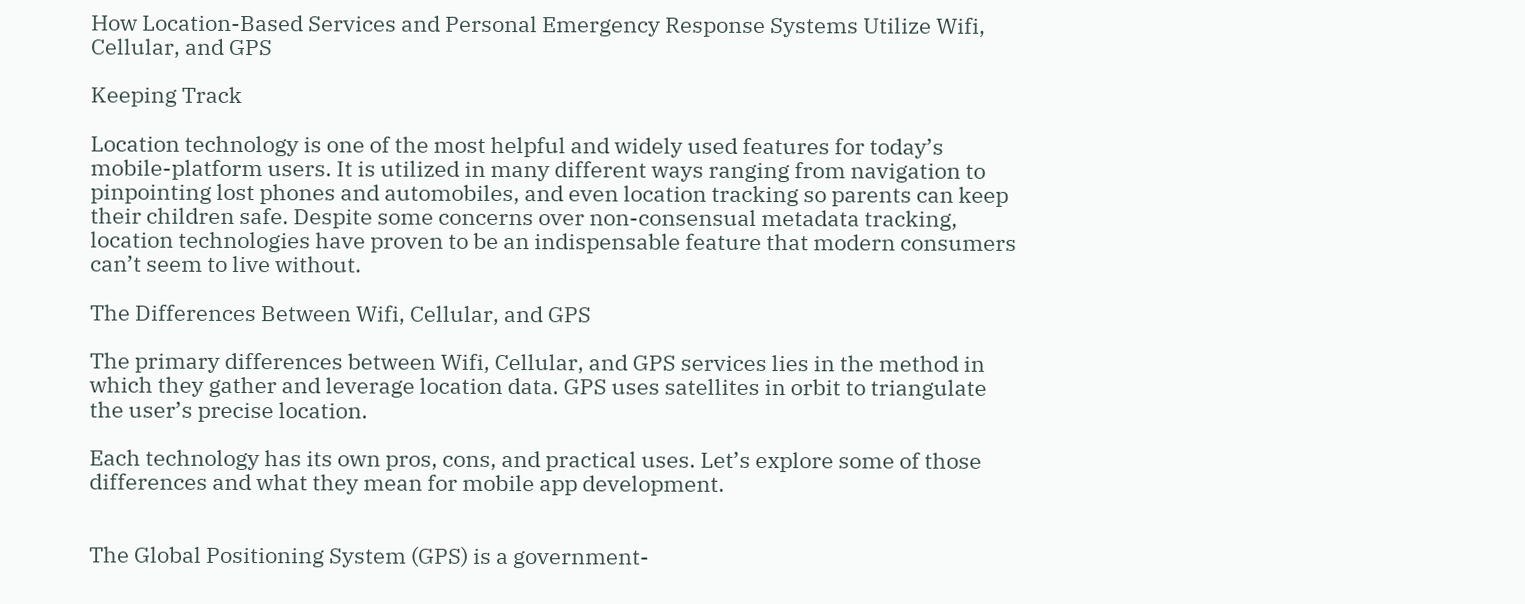How Location-Based Services and Personal Emergency Response Systems Utilize Wifi, Cellular, and GPS

Keeping Track

Location technology is one of the most helpful and widely used features for today’s mobile-platform users. It is utilized in many different ways ranging from navigation to pinpointing lost phones and automobiles, and even location tracking so parents can keep their children safe. Despite some concerns over non-consensual metadata tracking, location technologies have proven to be an indispensable feature that modern consumers can’t seem to live without.

The Differences Between Wifi, Cellular, and GPS

The primary differences between Wifi, Cellular, and GPS services lies in the method in which they gather and leverage location data. GPS uses satellites in orbit to triangulate the user’s precise location.

Each technology has its own pros, cons, and practical uses. Let’s explore some of those differences and what they mean for mobile app development.


The Global Positioning System (GPS) is a government-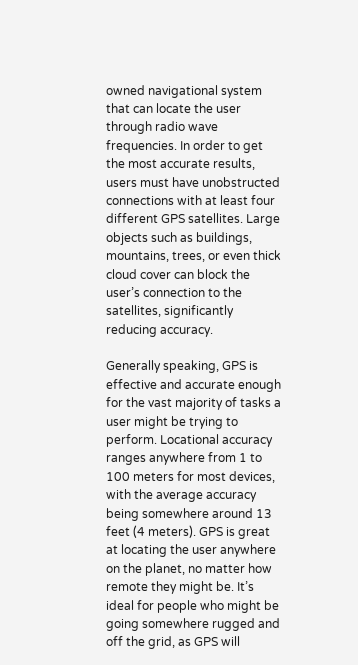owned navigational system that can locate the user through radio wave frequencies. In order to get the most accurate results, users must have unobstructed connections with at least four different GPS satellites. Large objects such as buildings, mountains, trees, or even thick cloud cover can block the user’s connection to the satellites, significantly reducing accuracy.

Generally speaking, GPS is effective and accurate enough for the vast majority of tasks a user might be trying to perform. Locational accuracy ranges anywhere from 1 to 100 meters for most devices, with the average accuracy being somewhere around 13 feet (4 meters). GPS is great at locating the user anywhere on the planet, no matter how remote they might be. It’s ideal for people who might be going somewhere rugged and off the grid, as GPS will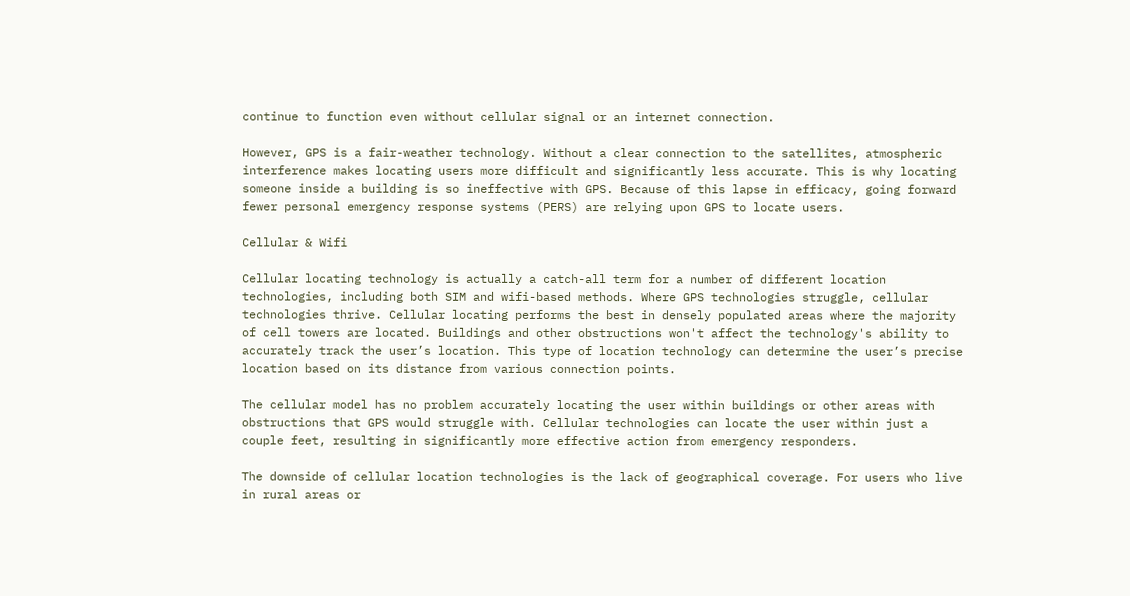continue to function even without cellular signal or an internet connection.

However, GPS is a fair-weather technology. Without a clear connection to the satellites, atmospheric interference makes locating users more difficult and significantly less accurate. This is why locating someone inside a building is so ineffective with GPS. Because of this lapse in efficacy, going forward fewer personal emergency response systems (PERS) are relying upon GPS to locate users.

Cellular & Wifi

Cellular locating technology is actually a catch-all term for a number of different location technologies, including both SIM and wifi-based methods. Where GPS technologies struggle, cellular technologies thrive. Cellular locating performs the best in densely populated areas where the majority of cell towers are located. Buildings and other obstructions won't affect the technology's ability to accurately track the user’s location. This type of location technology can determine the user’s precise location based on its distance from various connection points.

The cellular model has no problem accurately locating the user within buildings or other areas with obstructions that GPS would struggle with. Cellular technologies can locate the user within just a couple feet, resulting in significantly more effective action from emergency responders.

The downside of cellular location technologies is the lack of geographical coverage. For users who live in rural areas or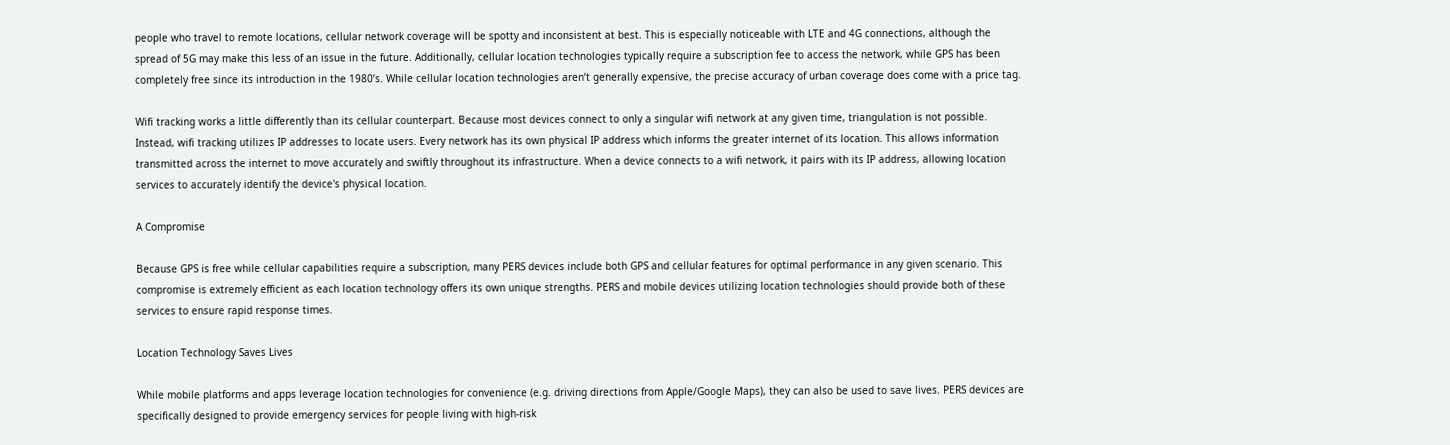people who travel to remote locations, cellular network coverage will be spotty and inconsistent at best. This is especially noticeable with LTE and 4G connections, although the spread of 5G may make this less of an issue in the future. Additionally, cellular location technologies typically require a subscription fee to access the network, while GPS has been completely free since its introduction in the 1980’s. While cellular location technologies aren’t generally expensive, the precise accuracy of urban coverage does come with a price tag.

Wifi tracking works a little differently than its cellular counterpart. Because most devices connect to only a singular wifi network at any given time, triangulation is not possible. Instead, wifi tracking utilizes IP addresses to locate users. Every network has its own physical IP address which informs the greater internet of its location. This allows information transmitted across the internet to move accurately and swiftly throughout its infrastructure. When a device connects to a wifi network, it pairs with its IP address, allowing location services to accurately identify the device's physical location.

A Compromise

Because GPS is free while cellular capabilities require a subscription, many PERS devices include both GPS and cellular features for optimal performance in any given scenario. This compromise is extremely efficient as each location technology offers its own unique strengths. PERS and mobile devices utilizing location technologies should provide both of these services to ensure rapid response times.

Location Technology Saves Lives

While mobile platforms and apps leverage location technologies for convenience (e.g. driving directions from Apple/Google Maps), they can also be used to save lives. PERS devices are specifically designed to provide emergency services for people living with high-risk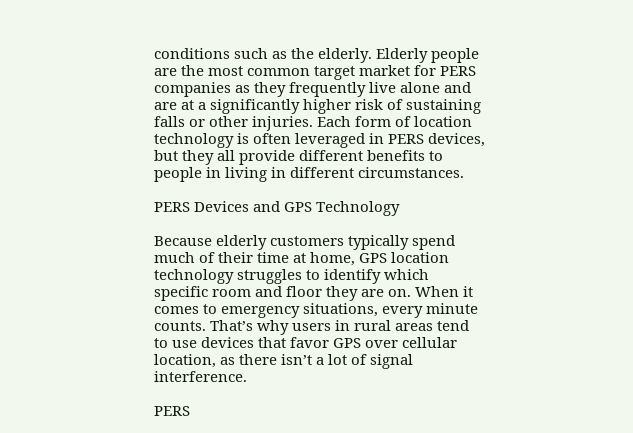conditions such as the elderly. Elderly people are the most common target market for PERS companies as they frequently live alone and are at a significantly higher risk of sustaining falls or other injuries. Each form of location technology is often leveraged in PERS devices, but they all provide different benefits to people in living in different circumstances.

PERS Devices and GPS Technology

Because elderly customers typically spend much of their time at home, GPS location technology struggles to identify which specific room and floor they are on. When it comes to emergency situations, every minute counts. That’s why users in rural areas tend to use devices that favor GPS over cellular location, as there isn’t a lot of signal interference.

PERS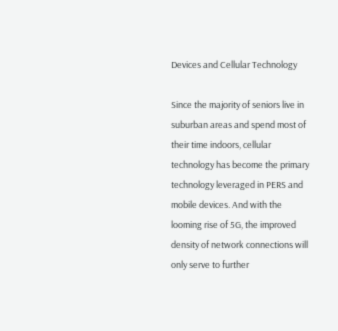Devices and Cellular Technology

Since the majority of seniors live in suburban areas and spend most of their time indoors, cellular technology has become the primary technology leveraged in PERS and mobile devices. And with the looming rise of 5G, the improved density of network connections will only serve to further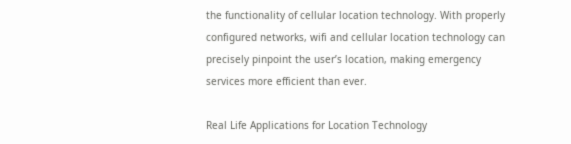the functionality of cellular location technology. With properly configured networks, wifi and cellular location technology can precisely pinpoint the user’s location, making emergency services more efficient than ever.

Real Life Applications for Location Technology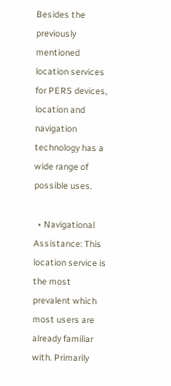Besides the previously mentioned location services for PERS devices, location and navigation technology has a wide range of possible uses.

  • Navigational Assistance: This location service is the most prevalent which most users are already familiar with. Primarily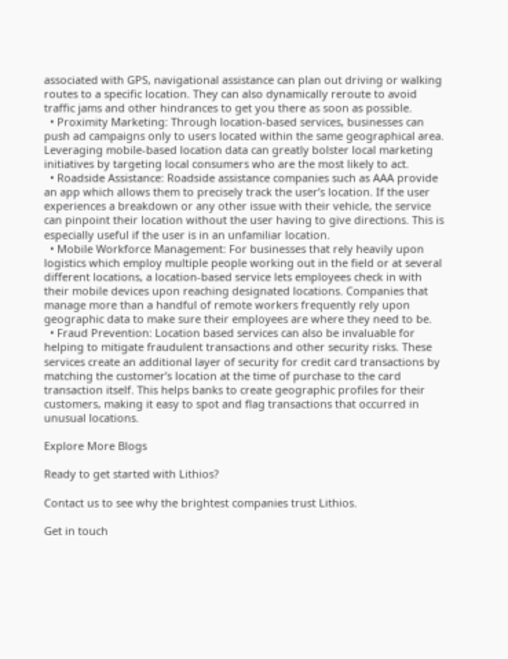associated with GPS, navigational assistance can plan out driving or walking routes to a specific location. They can also dynamically reroute to avoid traffic jams and other hindrances to get you there as soon as possible.
  • Proximity Marketing: Through location-based services, businesses can push ad campaigns only to users located within the same geographical area. Leveraging mobile-based location data can greatly bolster local marketing initiatives by targeting local consumers who are the most likely to act.
  • Roadside Assistance: Roadside assistance companies such as AAA provide an app which allows them to precisely track the user’s location. If the user experiences a breakdown or any other issue with their vehicle, the service can pinpoint their location without the user having to give directions. This is especially useful if the user is in an unfamiliar location.
  • Mobile Workforce Management: For businesses that rely heavily upon logistics which employ multiple people working out in the field or at several different locations, a location-based service lets employees check in with their mobile devices upon reaching designated locations. Companies that manage more than a handful of remote workers frequently rely upon geographic data to make sure their employees are where they need to be.
  • Fraud Prevention: Location based services can also be invaluable for helping to mitigate fraudulent transactions and other security risks. These services create an additional layer of security for credit card transactions by matching the customer’s location at the time of purchase to the card transaction itself. This helps banks to create geographic profiles for their customers, making it easy to spot and flag transactions that occurred in unusual locations.

Explore More Blogs

Ready to get started with Lithios?

Contact us to see why the brightest companies trust Lithios.

Get in touch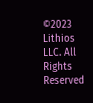©2023 Lithios LLC. All Rights Reserved